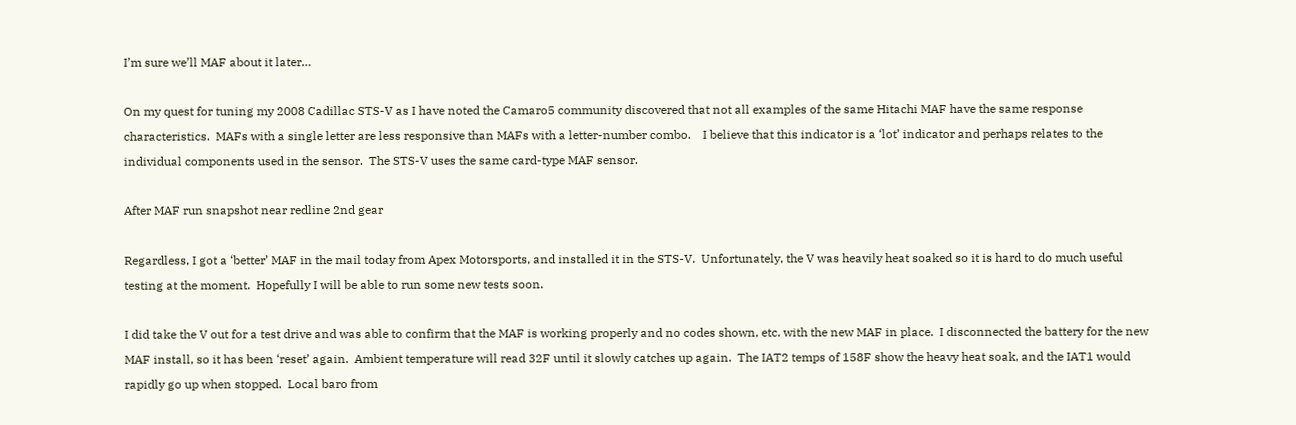I’m sure we’ll MAF about it later…

On my quest for tuning my 2008 Cadillac STS-V as I have noted the Camaro5 community discovered that not all examples of the same Hitachi MAF have the same response characteristics.  MAFs with a single letter are less responsive than MAFs with a letter-number combo.    I believe that this indicator is a ‘lot’ indicator and perhaps relates to the individual components used in the sensor.  The STS-V uses the same card-type MAF sensor.

After MAF run snapshot near redline 2nd gear

Regardless, I got a ‘better’ MAF in the mail today from Apex Motorsports, and installed it in the STS-V.  Unfortunately, the V was heavily heat soaked so it is hard to do much useful testing at the moment.  Hopefully I will be able to run some new tests soon.

I did take the V out for a test drive and was able to confirm that the MAF is working properly and no codes shown, etc. with the new MAF in place.  I disconnected the battery for the new MAF install, so it has been ‘reset’ again.  Ambient temperature will read 32F until it slowly catches up again.  The IAT2 temps of 158F show the heavy heat soak, and the IAT1 would rapidly go up when stopped.  Local baro from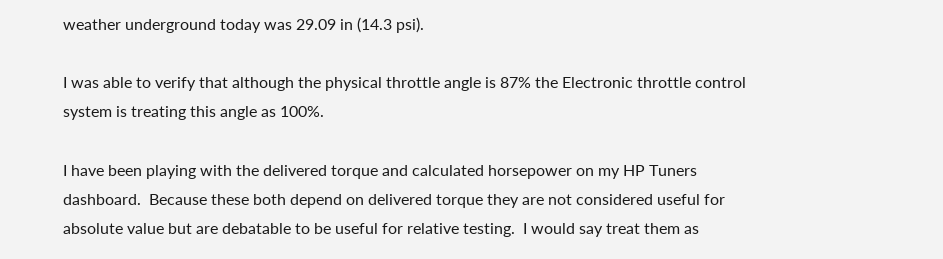weather underground today was 29.09 in (14.3 psi).

I was able to verify that although the physical throttle angle is 87% the Electronic throttle control system is treating this angle as 100%.

I have been playing with the delivered torque and calculated horsepower on my HP Tuners dashboard.  Because these both depend on delivered torque they are not considered useful for absolute value but are debatable to be useful for relative testing.  I would say treat them as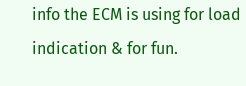info the ECM is using for load indication & for fun.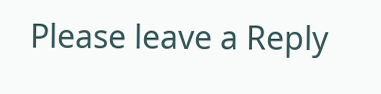Please leave a Reply